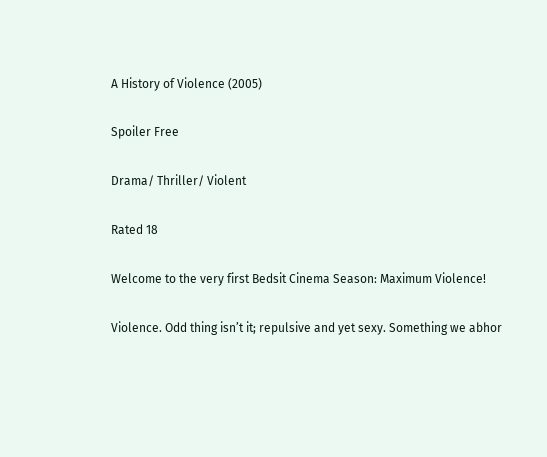A History of Violence (2005)

Spoiler Free

Drama/ Thriller/ Violent

Rated 18

Welcome to the very first Bedsit Cinema Season: Maximum Violence!

Violence. Odd thing isn’t it; repulsive and yet sexy. Something we abhor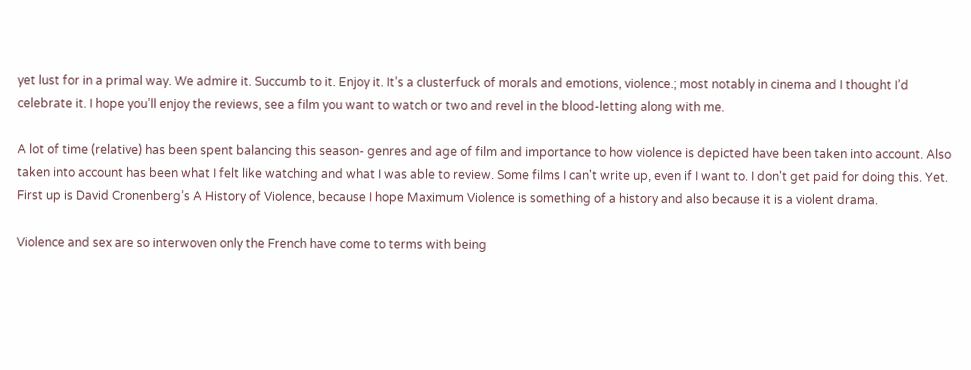yet lust for in a primal way. We admire it. Succumb to it. Enjoy it. It’s a clusterfuck of morals and emotions, violence.; most notably in cinema and I thought I’d celebrate it. I hope you’ll enjoy the reviews, see a film you want to watch or two and revel in the blood-letting along with me.

A lot of time (relative) has been spent balancing this season- genres and age of film and importance to how violence is depicted have been taken into account. Also taken into account has been what I felt like watching and what I was able to review. Some films I can't write up, even if I want to. I don't get paid for doing this. Yet. First up is David Cronenberg’s A History of Violence, because I hope Maximum Violence is something of a history and also because it is a violent drama.

Violence and sex are so interwoven only the French have come to terms with being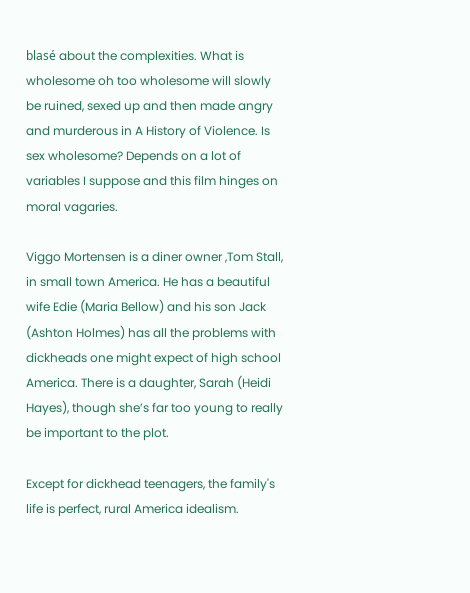blasé about the complexities. What is wholesome oh too wholesome will slowly be ruined, sexed up and then made angry and murderous in A History of Violence. Is sex wholesome? Depends on a lot of variables I suppose and this film hinges on moral vagaries.

Viggo Mortensen is a diner owner ,Tom Stall, in small town America. He has a beautiful wife Edie (Maria Bellow) and his son Jack (Ashton Holmes) has all the problems with dickheads one might expect of high school America. There is a daughter, Sarah (Heidi Hayes), though she’s far too young to really be important to the plot.

Except for dickhead teenagers, the family's life is perfect, rural America idealism.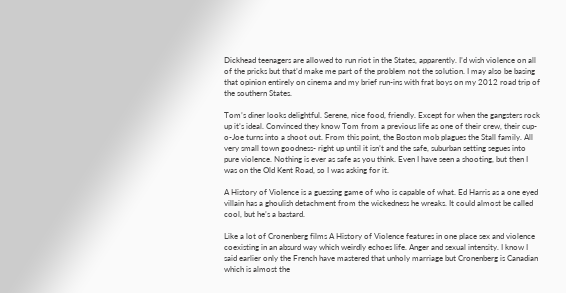Dickhead teenagers are allowed to run riot in the States, apparently. I’d wish violence on all of the pricks but that’d make me part of the problem not the solution. I may also be basing that opinion entirely on cinema and my brief run-ins with frat boys on my 2012 road trip of the southern States.

Tom’s diner looks delightful. Serene, nice food, friendly. Except for when the gangsters rock up it’s ideal. Convinced they know Tom from a previous life as one of their crew, their cup-o-Joe turns into a shoot out. From this point, the Boston mob plagues the Stall family. All very small town goodness- right up until it isn’t and the safe, suburban setting segues into pure violence. Nothing is ever as safe as you think. Even I have seen a shooting, but then I was on the Old Kent Road, so I was asking for it.

A History of Violence is a guessing game of who is capable of what. Ed Harris as a one eyed villain has a ghoulish detachment from the wickedness he wreaks. It could almost be called cool, but he’s a bastard.

Like a lot of Cronenberg films A History of Violence features in one place sex and violence coexisting in an absurd way which weirdly echoes life. Anger and sexual intensity. I know I said earlier only the French have mastered that unholy marriage but Cronenberg is Canadian which is almost the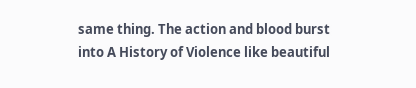same thing. The action and blood burst into A History of Violence like beautiful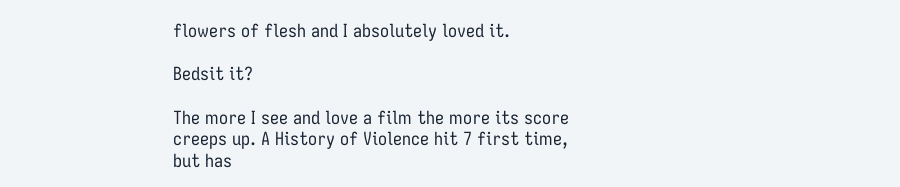flowers of flesh and I absolutely loved it.

Bedsit it?

The more I see and love a film the more its score creeps up. A History of Violence hit 7 first time, but has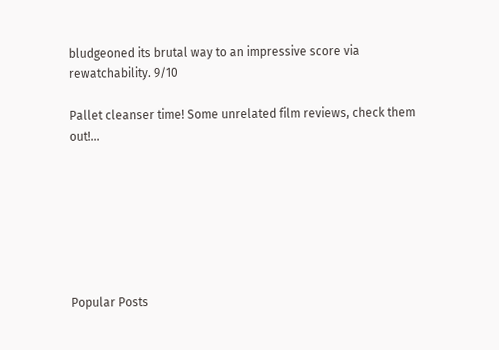bludgeoned its brutal way to an impressive score via rewatchability. 9/10

Pallet cleanser time! Some unrelated film reviews, check them out!...







Popular Posts